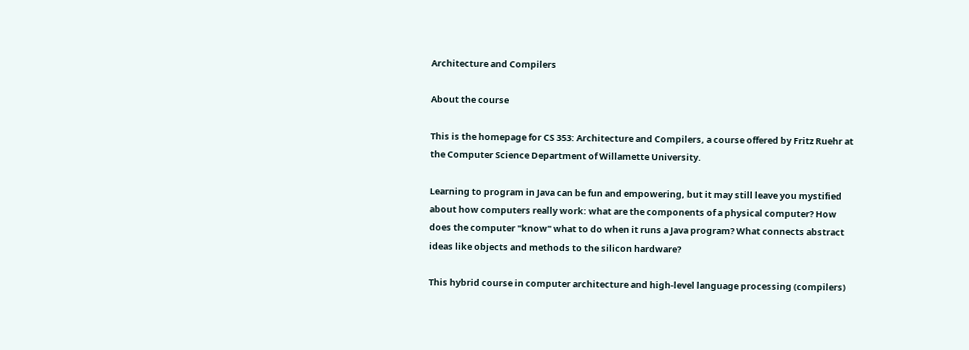Architecture and Compilers

About the course

This is the homepage for CS 353: Architecture and Compilers, a course offered by Fritz Ruehr at the Computer Science Department of Willamette University.

Learning to program in Java can be fun and empowering, but it may still leave you mystified about how computers really work: what are the components of a physical computer? How does the computer "know" what to do when it runs a Java program? What connects abstract ideas like objects and methods to the silicon hardware?

This hybrid course in computer architecture and high-level language processing (compilers)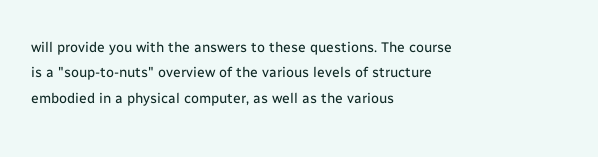will provide you with the answers to these questions. The course is a "soup-to-nuts" overview of the various levels of structure embodied in a physical computer, as well as the various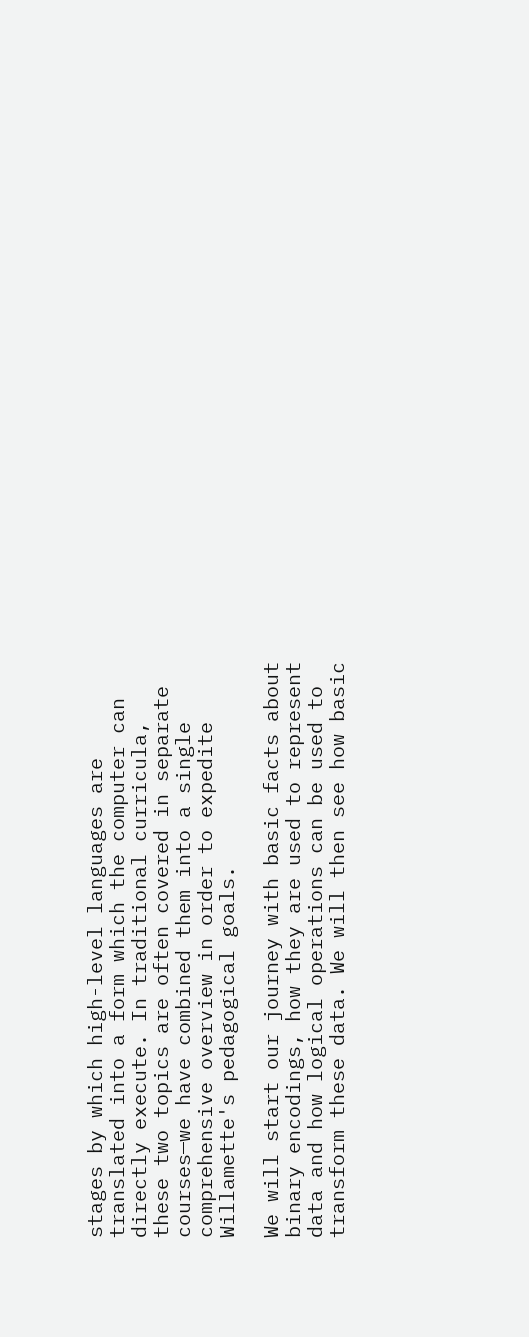stages by which high-level languages are translated into a form which the computer can directly execute. In traditional curricula, these two topics are often covered in separate courses—we have combined them into a single comprehensive overview in order to expedite Willamette's pedagogical goals.

We will start our journey with basic facts about binary encodings, how they are used to represent data and how logical operations can be used to transform these data. We will then see how basic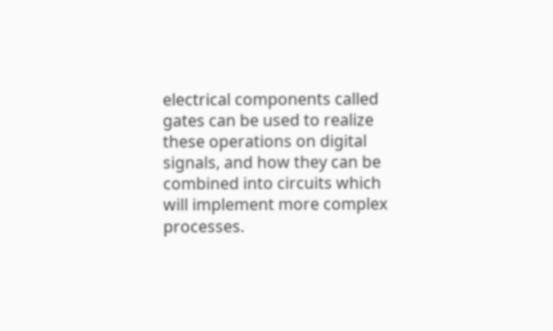electrical components called gates can be used to realize these operations on digital signals, and how they can be combined into circuits which will implement more complex processes.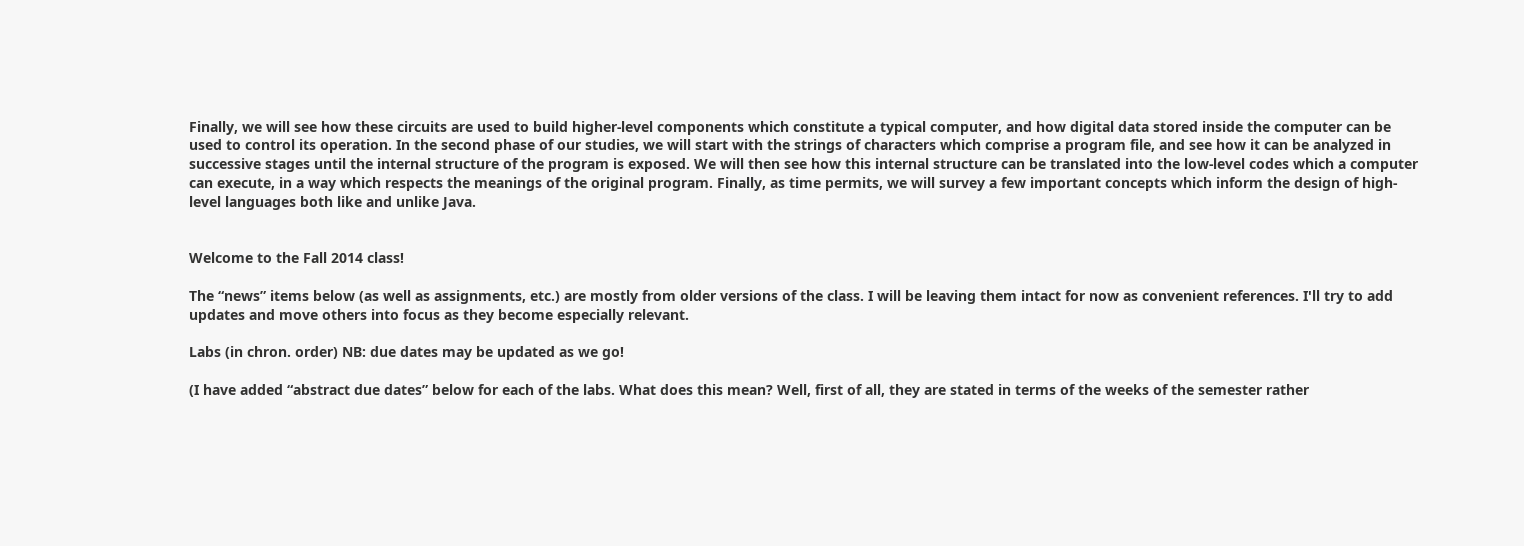Finally, we will see how these circuits are used to build higher-level components which constitute a typical computer, and how digital data stored inside the computer can be used to control its operation. In the second phase of our studies, we will start with the strings of characters which comprise a program file, and see how it can be analyzed in successive stages until the internal structure of the program is exposed. We will then see how this internal structure can be translated into the low-level codes which a computer can execute, in a way which respects the meanings of the original program. Finally, as time permits, we will survey a few important concepts which inform the design of high-level languages both like and unlike Java.


Welcome to the Fall 2014 class!

The “news” items below (as well as assignments, etc.) are mostly from older versions of the class. I will be leaving them intact for now as convenient references. I'll try to add updates and move others into focus as they become especially relevant.

Labs (in chron. order) NB: due dates may be updated as we go!

(I have added “abstract due dates” below for each of the labs. What does this mean? Well, first of all, they are stated in terms of the weeks of the semester rather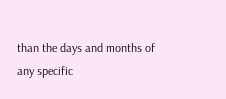than the days and months of any specific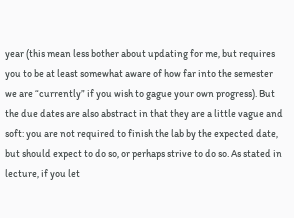year (this mean less bother about updating for me, but requires you to be at least somewhat aware of how far into the semester we are “currently” if you wish to gague your own progress). But the due dates are also abstract in that they are a little vague and soft: you are not required to finish the lab by the expected date, but should expect to do so, or perhaps strive to do so. As stated in lecture, if you let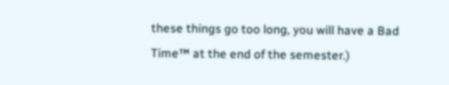these things go too long, you will have a Bad Time™ at the end of the semester.)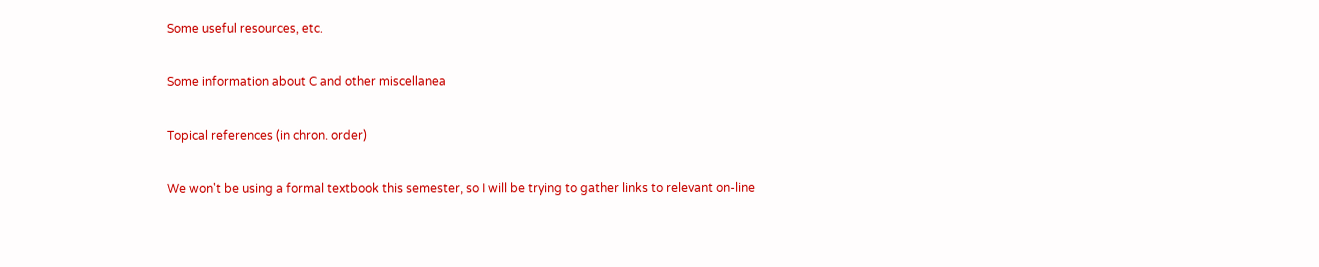Some useful resources, etc.

Some information about C and other miscellanea

Topical references (in chron. order)

We won't be using a formal textbook this semester, so I will be trying to gather links to relevant on-line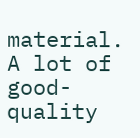material. A lot of good-quality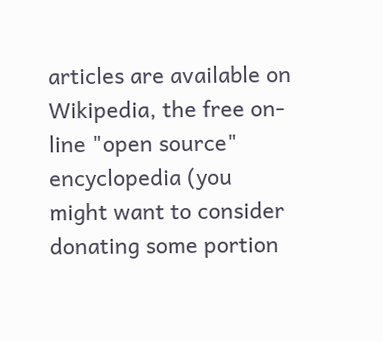articles are available on Wikipedia, the free on-line "open source" encyclopedia (you might want to consider donating some portion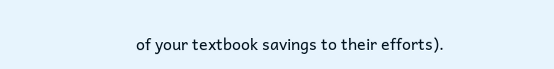of your textbook savings to their efforts).